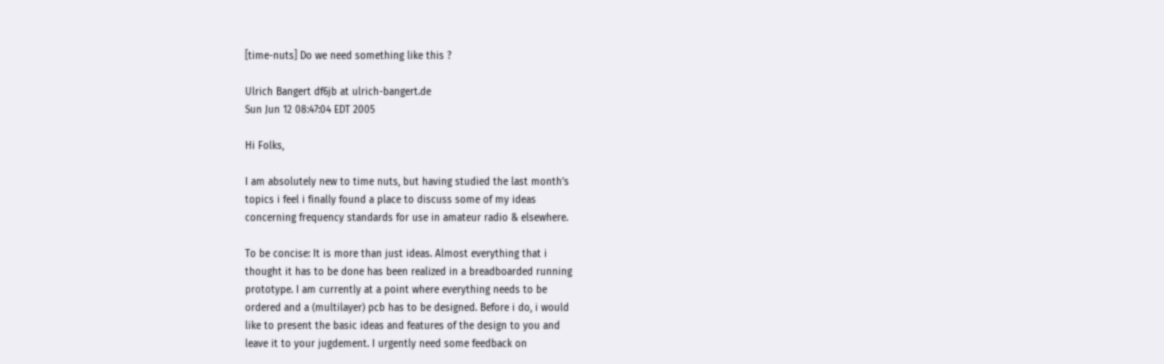[time-nuts] Do we need something like this ?

Ulrich Bangert df6jb at ulrich-bangert.de
Sun Jun 12 08:47:04 EDT 2005

Hi Folks,

I am absolutely new to time nuts, but having studied the last month's
topics i feel i finally found a place to discuss some of my ideas
concerning frequency standards for use in amateur radio & elsewhere.

To be concise: It is more than just ideas. Almost everything that i
thought it has to be done has been realized in a breadboarded running
prototype. I am currently at a point where everything needs to be
ordered and a (multilayer) pcb has to be designed. Before i do, i would
like to present the basic ideas and features of the design to you and
leave it to your jugdement. I urgently need some feedback on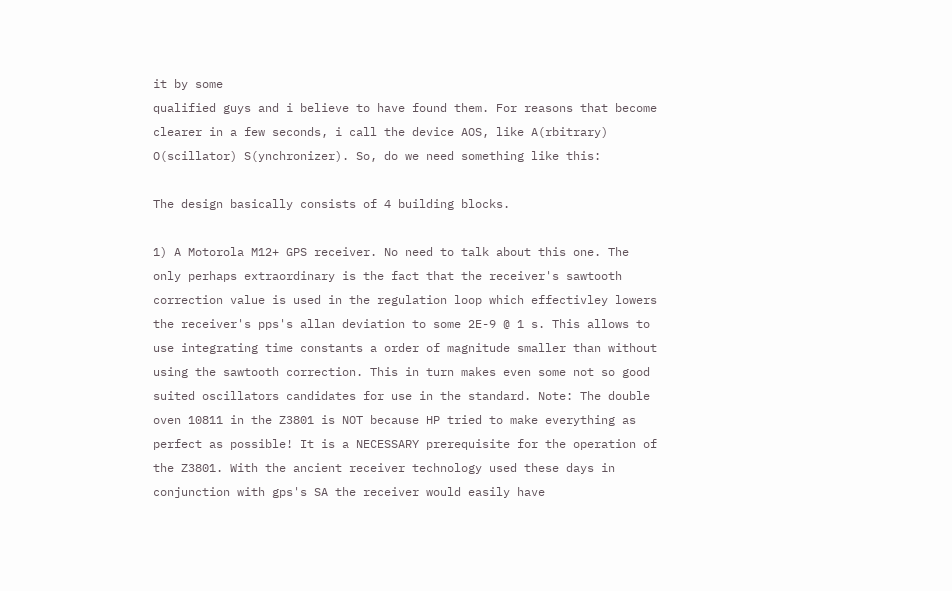it by some
qualified guys and i believe to have found them. For reasons that become
clearer in a few seconds, i call the device AOS, like A(rbitrary)
O(scillator) S(ynchronizer). So, do we need something like this:

The design basically consists of 4 building blocks.

1) A Motorola M12+ GPS receiver. No need to talk about this one. The
only perhaps extraordinary is the fact that the receiver's sawtooth
correction value is used in the regulation loop which effectivley lowers
the receiver's pps's allan deviation to some 2E-9 @ 1 s. This allows to
use integrating time constants a order of magnitude smaller than without
using the sawtooth correction. This in turn makes even some not so good
suited oscillators candidates for use in the standard. Note: The double
oven 10811 in the Z3801 is NOT because HP tried to make everything as
perfect as possible! It is a NECESSARY prerequisite for the operation of
the Z3801. With the ancient receiver technology used these days in
conjunction with gps's SA the receiver would easily have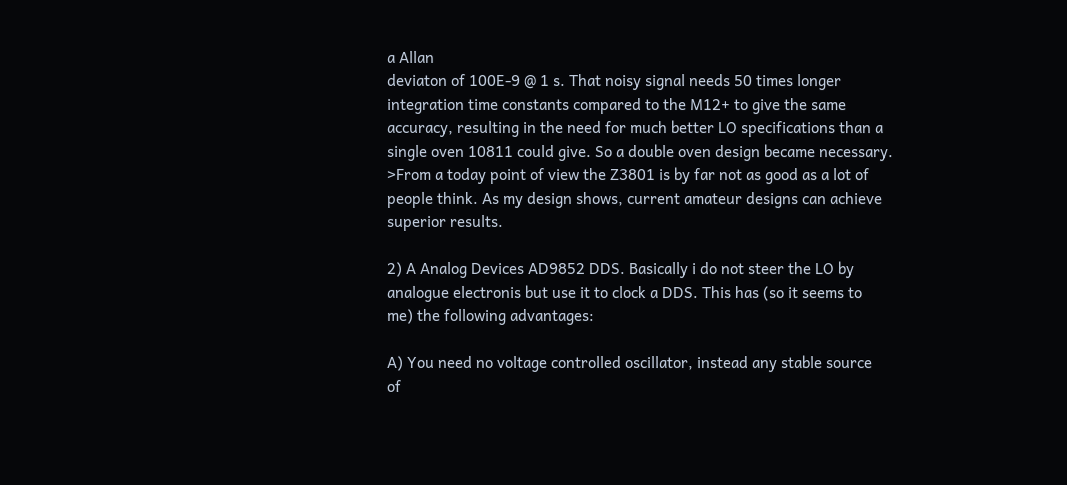a Allan
deviaton of 100E-9 @ 1 s. That noisy signal needs 50 times longer
integration time constants compared to the M12+ to give the same
accuracy, resulting in the need for much better LO specifications than a
single oven 10811 could give. So a double oven design became necessary.
>From a today point of view the Z3801 is by far not as good as a lot of
people think. As my design shows, current amateur designs can achieve
superior results.

2) A Analog Devices AD9852 DDS. Basically i do not steer the LO by
analogue electronis but use it to clock a DDS. This has (so it seems to
me) the following advantages:

A) You need no voltage controlled oscillator, instead any stable source
of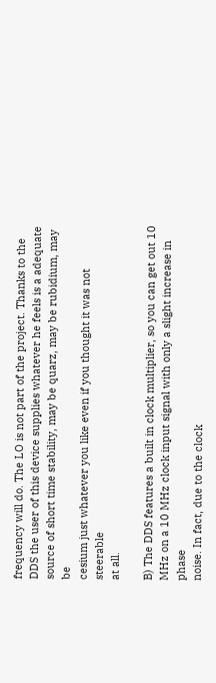frequency will do. The LO is not part of the project. Thanks to the
DDS the user of this device supplies whatever he feels is a adequate
source of short time stability, may be quarz, may be rubidium, may be
cesium just whatever you like even if you thought it was not steerable
at all.

B) The DDS features a built in clock multiplier, so you can get out 10
MHz on a 10 MHz clock input signal with only a slight increase in phase
noise. In fact, due to the clock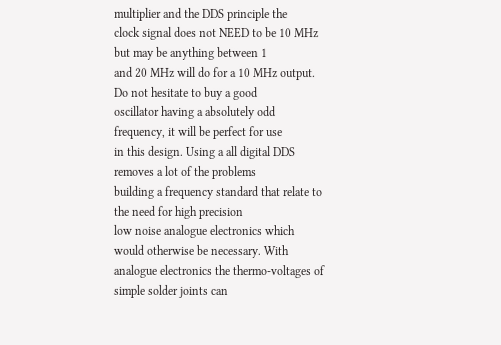multiplier and the DDS principle the
clock signal does not NEED to be 10 MHz but may be anything between 1
and 20 MHz will do for a 10 MHz output. Do not hesitate to buy a good
oscillator having a absolutely odd frequency, it will be perfect for use
in this design. Using a all digital DDS removes a lot of the problems
building a frequency standard that relate to the need for high precision
low noise analogue electronics which would otherwise be necessary. With
analogue electronics the thermo-voltages of simple solder joints can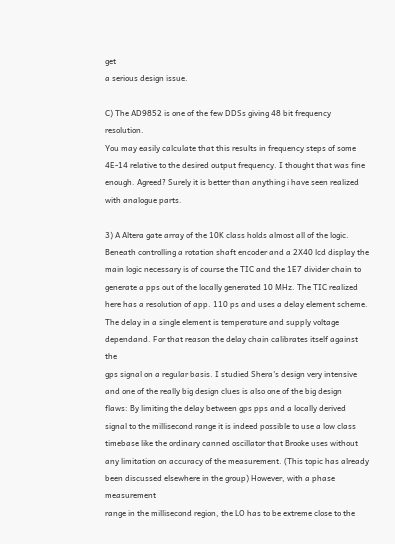get
a serious design issue.

C) The AD9852 is one of the few DDSs giving 48 bit frequency resolution.
You may easily calculate that this results in frequency steps of some
4E-14 relative to the desired output frequency. I thought that was fine
enough. Agreed? Surely it is better than anything i have seen realized
with analogue parts.

3) A Altera gate array of the 10K class holds almost all of the logic.
Beneath controlling a rotation shaft encoder and a 2X40 lcd display the
main logic necessary is of course the TIC and the 1E7 divider chain to
generate a pps out of the locally generated 10 MHz. The TIC realized
here has a resolution of app. 110 ps and uses a delay element scheme.
The delay in a single element is temperature and supply voltage
dependand. For that reason the delay chain calibrates itself against the
gps signal on a regular basis. I studied Shera's design very intensive
and one of the really big design clues is also one of the big design
flaws: By limiting the delay between gps pps and a locally derived
signal to the millisecond range it is indeed possible to use a low class
timebase like the ordinary canned oscillator that Brooke uses without
any limitation on accuracy of the measurement. (This topic has already
been discussed elsewhere in the group) However, with a phase measurement
range in the millisecond region, the LO has to be extreme close to the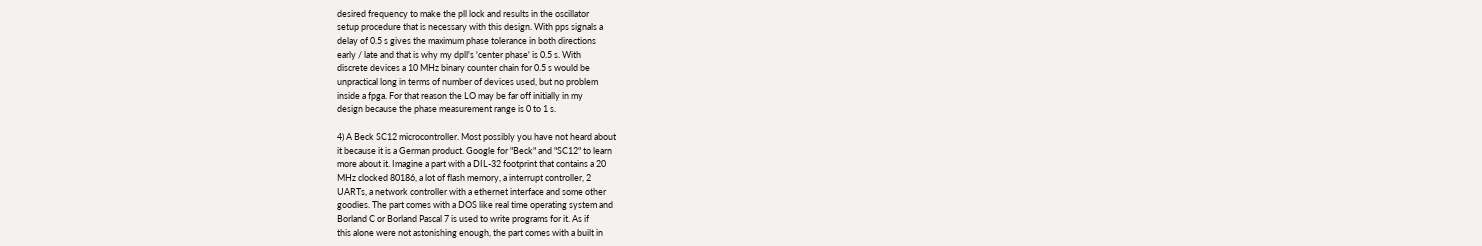desired frequency to make the pll lock and results in the oscillator
setup procedure that is necessary with this design. With pps signals a
delay of 0.5 s gives the maximum phase tolerance in both directions
early / late and that is why my dpll's 'center phase' is 0.5 s. With
discrete devices a 10 MHz binary counter chain for 0.5 s would be
unpractical long in terms of number of devices used, but no problem
inside a fpga. For that reason the LO may be far off initially in my
design because the phase measurement range is 0 to 1 s.

4) A Beck SC12 microcontroller. Most possibly you have not heard about
it because it is a German product. Google for "Beck" and "SC12" to learn
more about it. Imagine a part with a DIL-32 footprint that contains a 20
MHz clocked 80186, a lot of flash memory, a interrupt controller, 2
UARTs, a network controller with a ethernet interface and some other
goodies. The part comes with a DOS like real time operating system and
Borland C or Borland Pascal 7 is used to write programs for it. As if
this alone were not astonishing enough, the part comes with a built in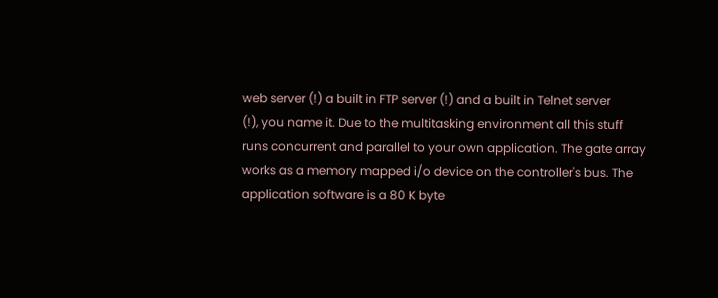web server (!) a built in FTP server (!) and a built in Telnet server
(!), you name it. Due to the multitasking environment all this stuff
runs concurrent and parallel to your own application. The gate array
works as a memory mapped i/o device on the controller's bus. The
application software is a 80 K byte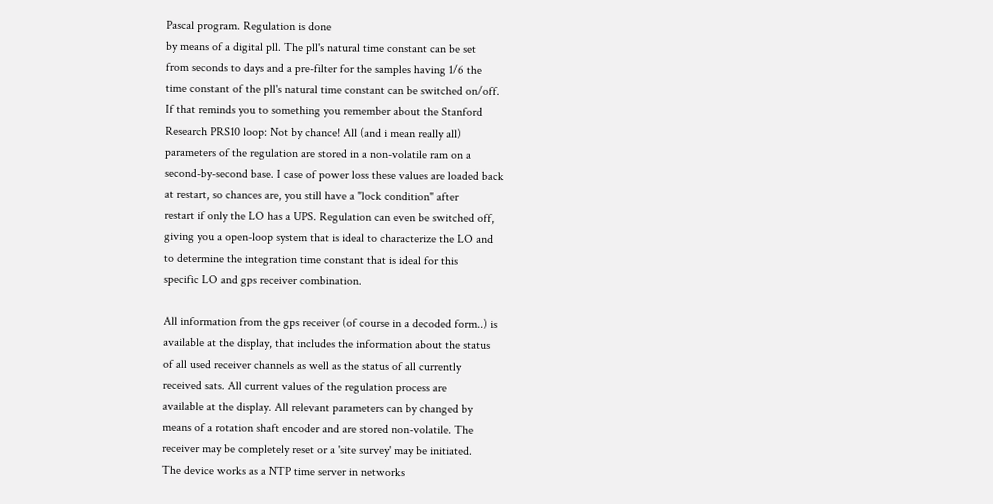Pascal program. Regulation is done
by means of a digital pll. The pll's natural time constant can be set
from seconds to days and a pre-filter for the samples having 1/6 the
time constant of the pll's natural time constant can be switched on/off.
If that reminds you to something you remember about the Stanford
Research PRS10 loop: Not by chance! All (and i mean really all)
parameters of the regulation are stored in a non-volatile ram on a
second-by-second base. I case of power loss these values are loaded back
at restart, so chances are, you still have a "lock condition" after
restart if only the LO has a UPS. Regulation can even be switched off,
giving you a open-loop system that is ideal to characterize the LO and
to determine the integration time constant that is ideal for this
specific LO and gps receiver combination.

All information from the gps receiver (of course in a decoded form..) is
available at the display, that includes the information about the status
of all used receiver channels as well as the status of all currently
received sats. All current values of the regulation process are
available at the display. All relevant parameters can by changed by
means of a rotation shaft encoder and are stored non-volatile. The
receiver may be completely reset or a 'site survey' may be initiated.
The device works as a NTP time server in networks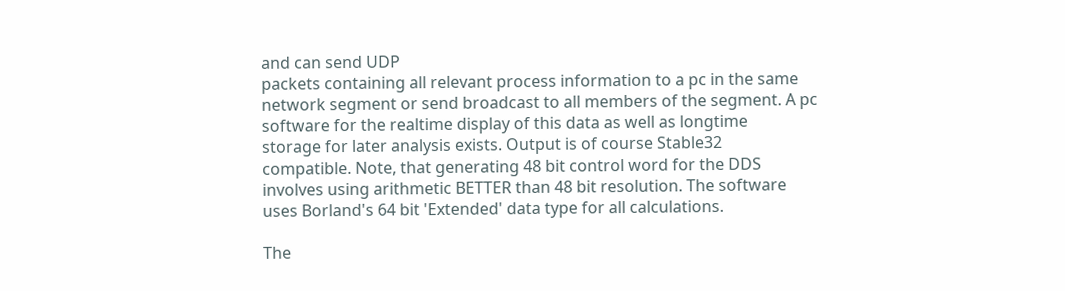and can send UDP
packets containing all relevant process information to a pc in the same
network segment or send broadcast to all members of the segment. A pc
software for the realtime display of this data as well as longtime
storage for later analysis exists. Output is of course Stable32
compatible. Note, that generating 48 bit control word for the DDS
involves using arithmetic BETTER than 48 bit resolution. The software
uses Borland's 64 bit 'Extended' data type for all calculations.

The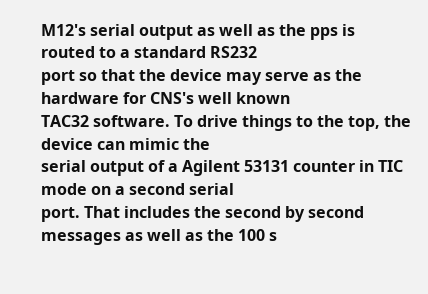M12's serial output as well as the pps is routed to a standard RS232
port so that the device may serve as the hardware for CNS's well known
TAC32 software. To drive things to the top, the device can mimic the
serial output of a Agilent 53131 counter in TIC mode on a second serial
port. That includes the second by second messages as well as the 100 s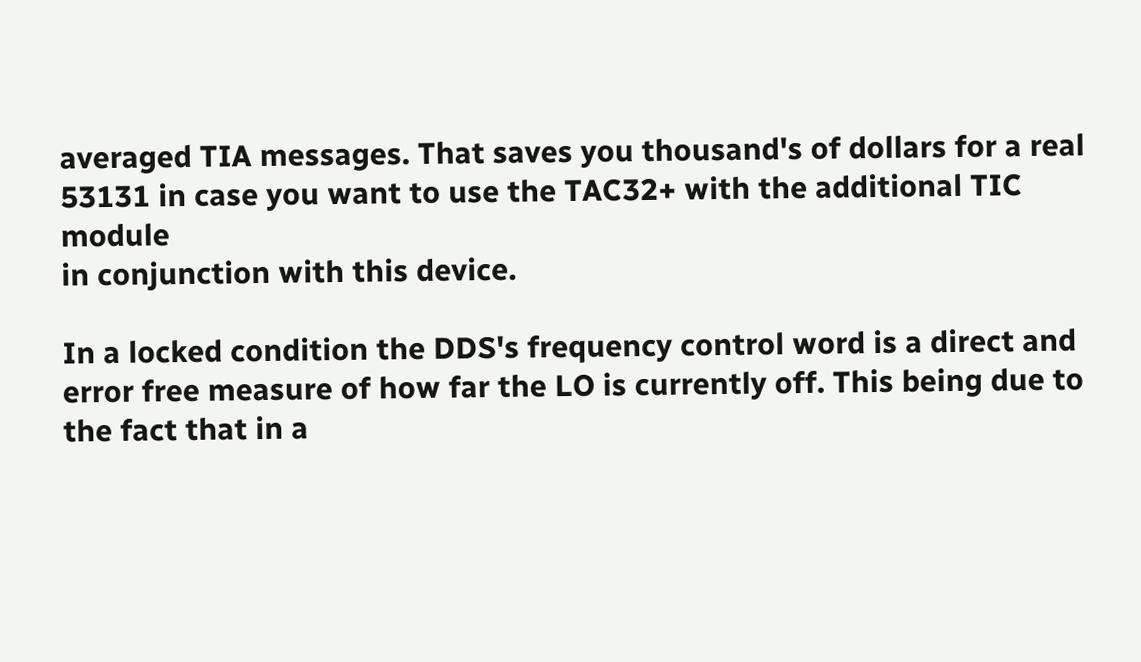averaged TIA messages. That saves you thousand's of dollars for a real
53131 in case you want to use the TAC32+ with the additional TIC module
in conjunction with this device.

In a locked condition the DDS's frequency control word is a direct and
error free measure of how far the LO is currently off. This being due to
the fact that in a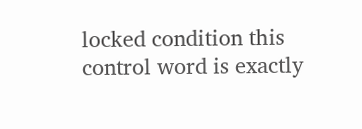locked condition this control word is exactly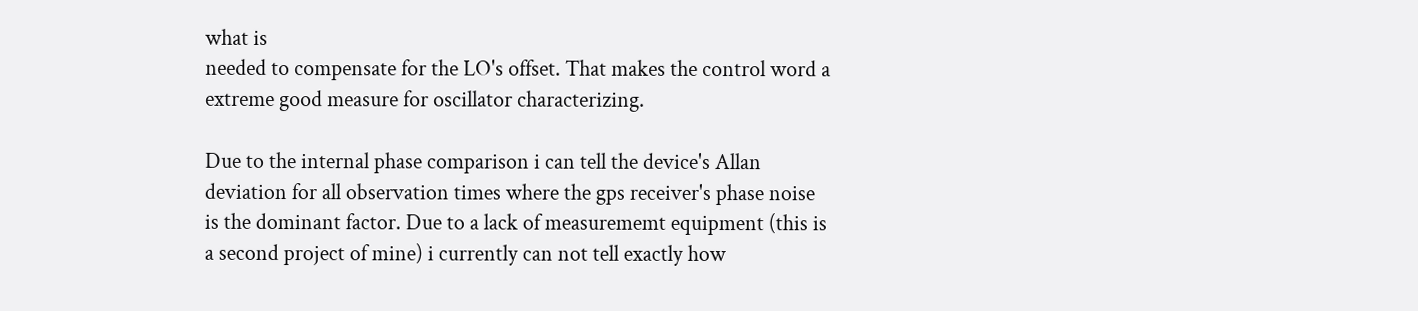what is
needed to compensate for the LO's offset. That makes the control word a
extreme good measure for oscillator characterizing.

Due to the internal phase comparison i can tell the device's Allan
deviation for all observation times where the gps receiver's phase noise
is the dominant factor. Due to a lack of measurememt equipment (this is
a second project of mine) i currently can not tell exactly how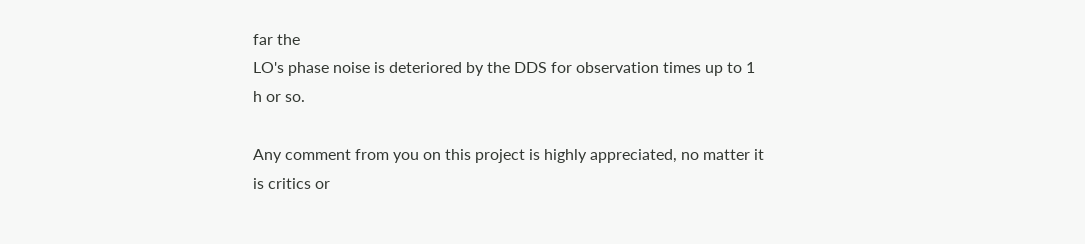far the
LO's phase noise is deteriored by the DDS for observation times up to 1
h or so.

Any comment from you on this project is highly appreciated, no matter it
is critics or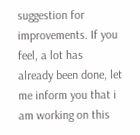suggestion for improvements. If you feel, a lot has
already been done, let me inform you that i am working on this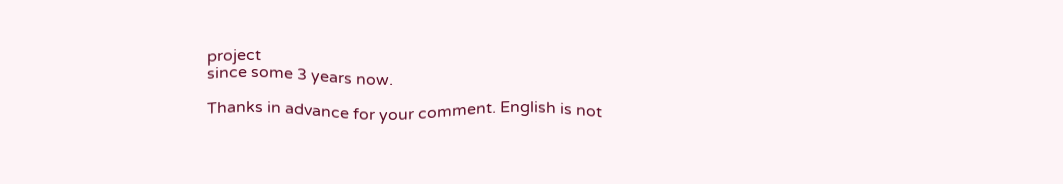project
since some 3 years now.

Thanks in advance for your comment. English is not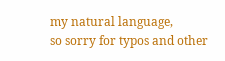my natural language,
so sorry for typos and other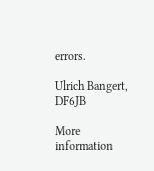errors.

Ulrich Bangert, DF6JB

More information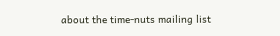about the time-nuts mailing list